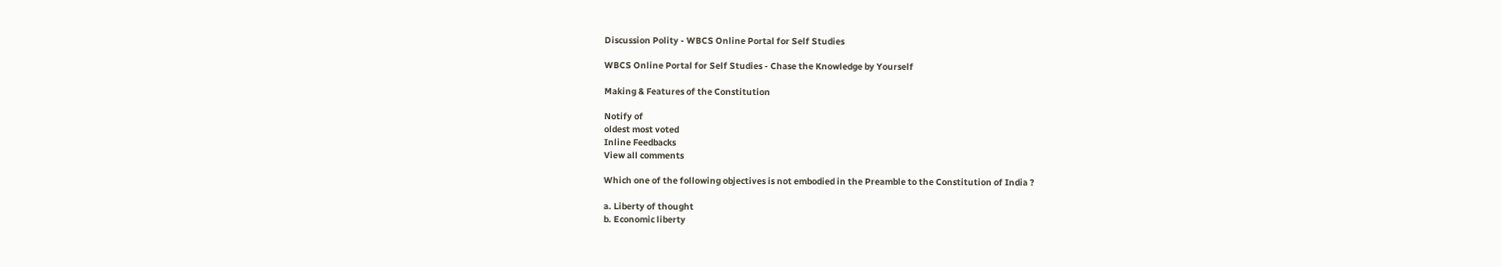Discussion Polity - WBCS Online Portal for Self Studies

WBCS Online Portal for Self Studies - Chase the Knowledge by Yourself

Making & Features of the Constitution

Notify of
oldest most voted
Inline Feedbacks
View all comments

Which one of the following objectives is not embodied in the Preamble to the Constitution of India ?

a. Liberty of thought
b. Economic liberty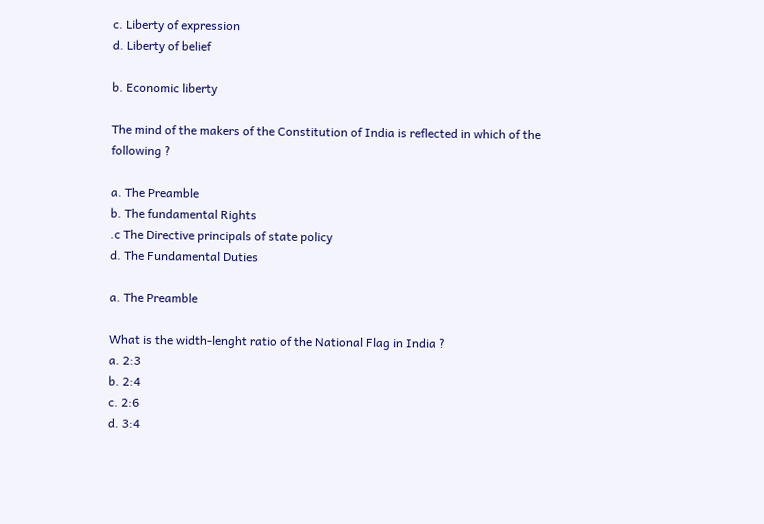c. Liberty of expression
d. Liberty of belief

b. Economic liberty

The mind of the makers of the Constitution of India is reflected in which of the following ?

a. The Preamble
b. The fundamental Rights
.c The Directive principals of state policy
d. The Fundamental Duties

a. The Preamble

What is the width-lenght ratio of the National Flag in India ?
a. 2:3
b. 2:4
c. 2:6
d. 3:4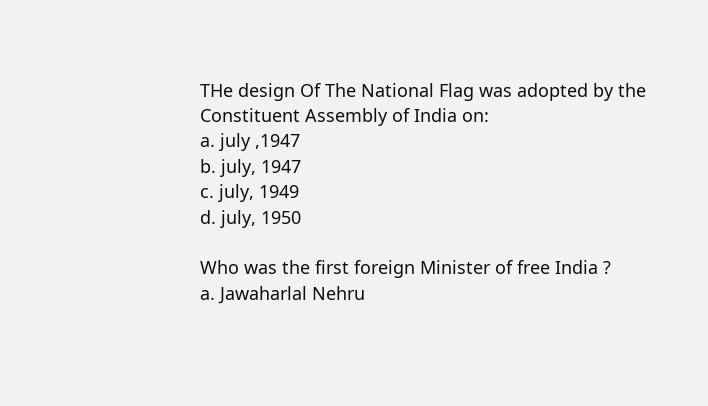THe design Of The National Flag was adopted by the Constituent Assembly of India on:
a. july ,1947
b. july, 1947
c. july, 1949
d. july, 1950

Who was the first foreign Minister of free India ?
a. Jawaharlal Nehru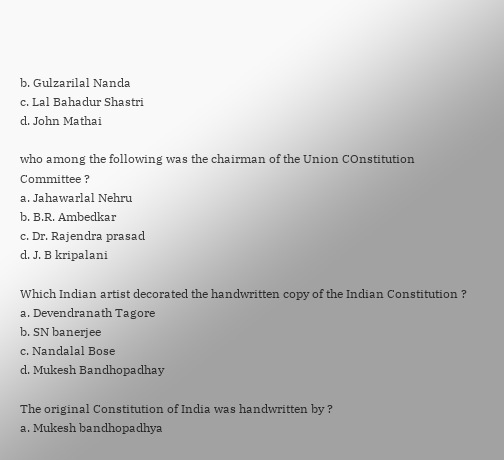b. Gulzarilal Nanda
c. Lal Bahadur Shastri
d. John Mathai

who among the following was the chairman of the Union COnstitution Committee ?
a. Jahawarlal Nehru
b. B.R. Ambedkar
c. Dr. Rajendra prasad
d. J. B kripalani

Which Indian artist decorated the handwritten copy of the Indian Constitution ?
a. Devendranath Tagore
b. SN banerjee
c. Nandalal Bose
d. Mukesh Bandhopadhay

The original Constitution of India was handwritten by ?
a. Mukesh bandhopadhya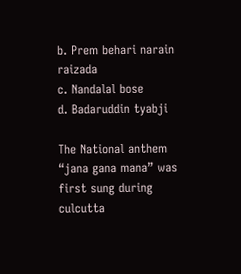b. Prem behari narain raizada
c. Nandalal bose
d. Badaruddin tyabji

The National anthem “jana gana mana” was first sung during culcutta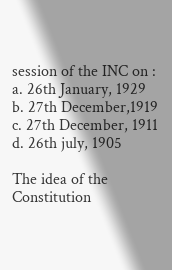session of the INC on :
a. 26th January, 1929
b. 27th December,1919
c. 27th December, 1911
d. 26th july, 1905

The idea of the Constitution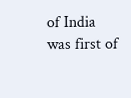of India was first of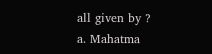all given by ?
a. Mahatma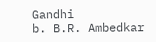Gandhi
b. B.R. Ambedkar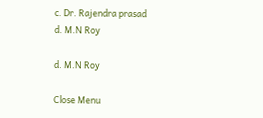c. Dr. Rajendra prasad
d. M.N Roy

d. M.N Roy

Close Menu